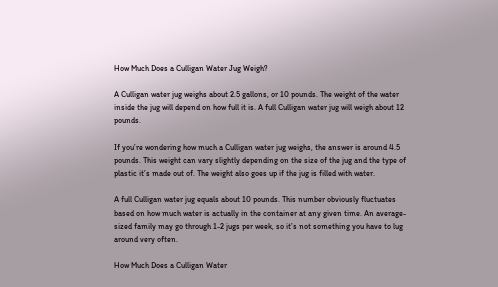How Much Does a Culligan Water Jug Weigh?

A Culligan water jug weighs about 2.5 gallons, or 10 pounds. The weight of the water inside the jug will depend on how full it is. A full Culligan water jug will weigh about 12 pounds.

If you’re wondering how much a Culligan water jug weighs, the answer is around 4.5 pounds. This weight can vary slightly depending on the size of the jug and the type of plastic it’s made out of. The weight also goes up if the jug is filled with water.

A full Culligan water jug equals about 10 pounds. This number obviously fluctuates based on how much water is actually in the container at any given time. An average-sized family may go through 1-2 jugs per week, so it’s not something you have to lug around very often.

How Much Does a Culligan Water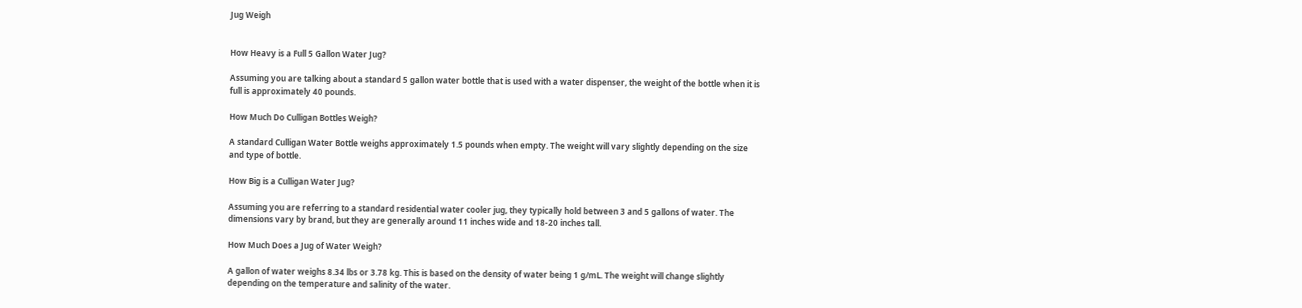Jug Weigh


How Heavy is a Full 5 Gallon Water Jug?

Assuming you are talking about a standard 5 gallon water bottle that is used with a water dispenser, the weight of the bottle when it is full is approximately 40 pounds.

How Much Do Culligan Bottles Weigh?

A standard Culligan Water Bottle weighs approximately 1.5 pounds when empty. The weight will vary slightly depending on the size and type of bottle.

How Big is a Culligan Water Jug?

Assuming you are referring to a standard residential water cooler jug, they typically hold between 3 and 5 gallons of water. The dimensions vary by brand, but they are generally around 11 inches wide and 18-20 inches tall.

How Much Does a Jug of Water Weigh?

A gallon of water weighs 8.34 lbs or 3.78 kg. This is based on the density of water being 1 g/mL. The weight will change slightly depending on the temperature and salinity of the water.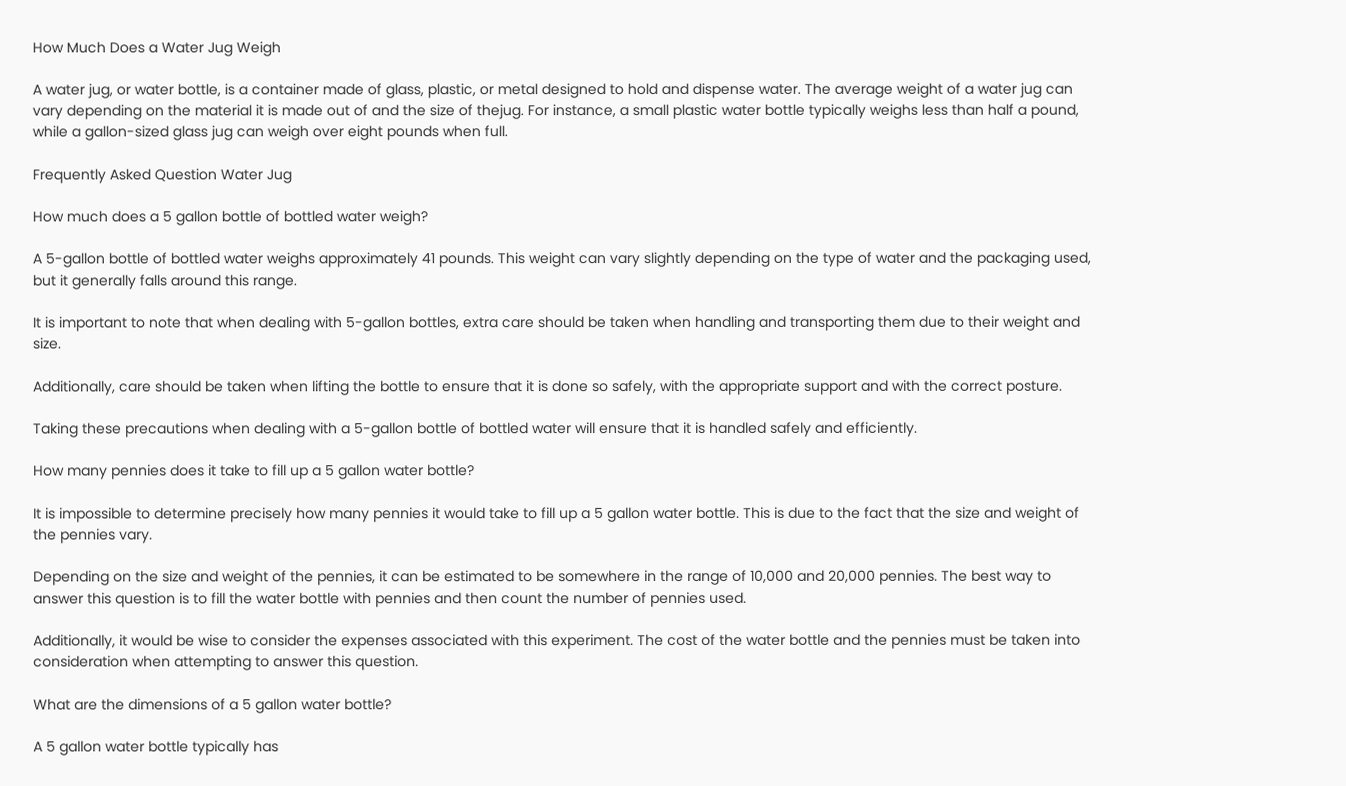How Much Does a Water Jug Weigh

A water jug, or water bottle, is a container made of glass, plastic, or metal designed to hold and dispense water. The average weight of a water jug can vary depending on the material it is made out of and the size of thejug. For instance, a small plastic water bottle typically weighs less than half a pound, while a gallon-sized glass jug can weigh over eight pounds when full.

Frequently Asked Question Water Jug

How much does a 5 gallon bottle of bottled water weigh?

A 5-gallon bottle of bottled water weighs approximately 41 pounds. This weight can vary slightly depending on the type of water and the packaging used, but it generally falls around this range.

It is important to note that when dealing with 5-gallon bottles, extra care should be taken when handling and transporting them due to their weight and size.

Additionally, care should be taken when lifting the bottle to ensure that it is done so safely, with the appropriate support and with the correct posture.

Taking these precautions when dealing with a 5-gallon bottle of bottled water will ensure that it is handled safely and efficiently.

How many pennies does it take to fill up a 5 gallon water bottle?

It is impossible to determine precisely how many pennies it would take to fill up a 5 gallon water bottle. This is due to the fact that the size and weight of the pennies vary.

Depending on the size and weight of the pennies, it can be estimated to be somewhere in the range of 10,000 and 20,000 pennies. The best way to answer this question is to fill the water bottle with pennies and then count the number of pennies used.

Additionally, it would be wise to consider the expenses associated with this experiment. The cost of the water bottle and the pennies must be taken into consideration when attempting to answer this question.

What are the dimensions of a 5 gallon water bottle?

A 5 gallon water bottle typically has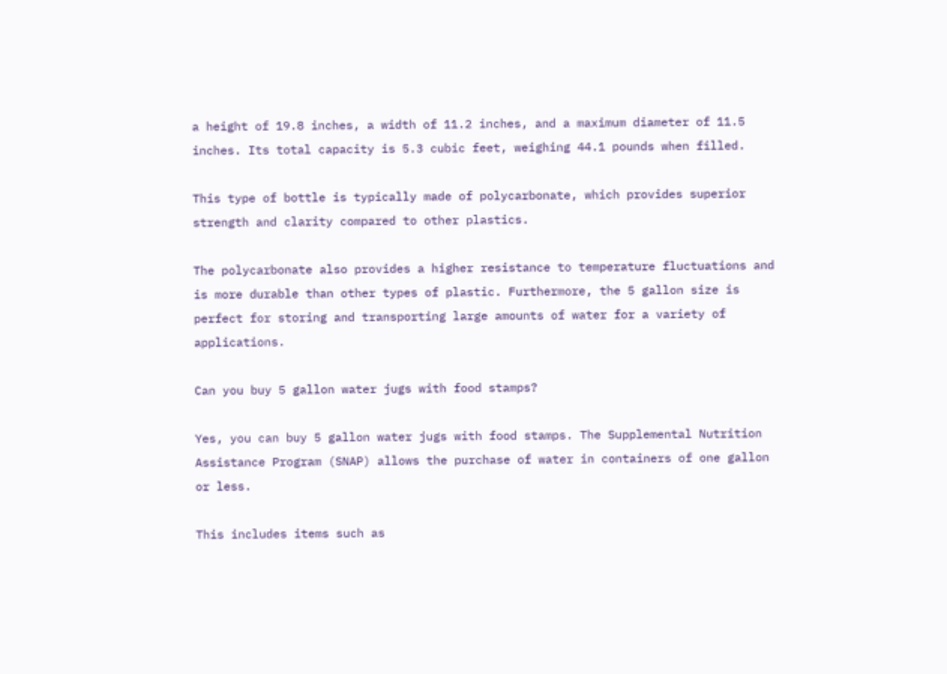a height of 19.8 inches, a width of 11.2 inches, and a maximum diameter of 11.5 inches. Its total capacity is 5.3 cubic feet, weighing 44.1 pounds when filled.

This type of bottle is typically made of polycarbonate, which provides superior strength and clarity compared to other plastics.

The polycarbonate also provides a higher resistance to temperature fluctuations and is more durable than other types of plastic. Furthermore, the 5 gallon size is perfect for storing and transporting large amounts of water for a variety of applications.

Can you buy 5 gallon water jugs with food stamps?

Yes, you can buy 5 gallon water jugs with food stamps. The Supplemental Nutrition Assistance Program (SNAP) allows the purchase of water in containers of one gallon or less.

This includes items such as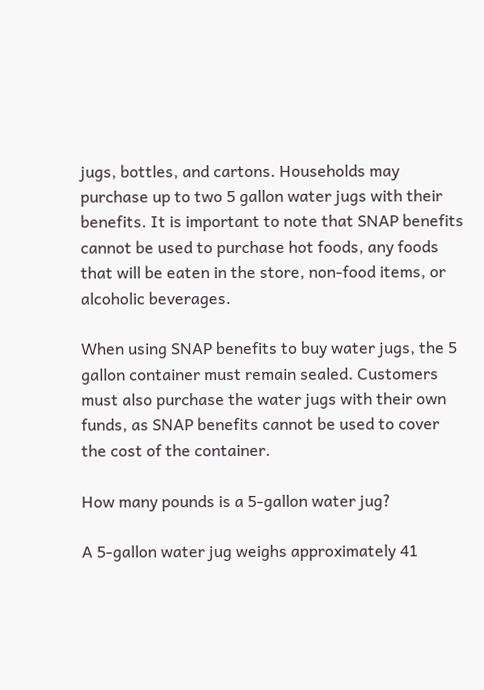jugs, bottles, and cartons. Households may purchase up to two 5 gallon water jugs with their benefits. It is important to note that SNAP benefits cannot be used to purchase hot foods, any foods that will be eaten in the store, non-food items, or alcoholic beverages.

When using SNAP benefits to buy water jugs, the 5 gallon container must remain sealed. Customers must also purchase the water jugs with their own funds, as SNAP benefits cannot be used to cover the cost of the container.

How many pounds is a 5-gallon water jug?

A 5-gallon water jug weighs approximately 41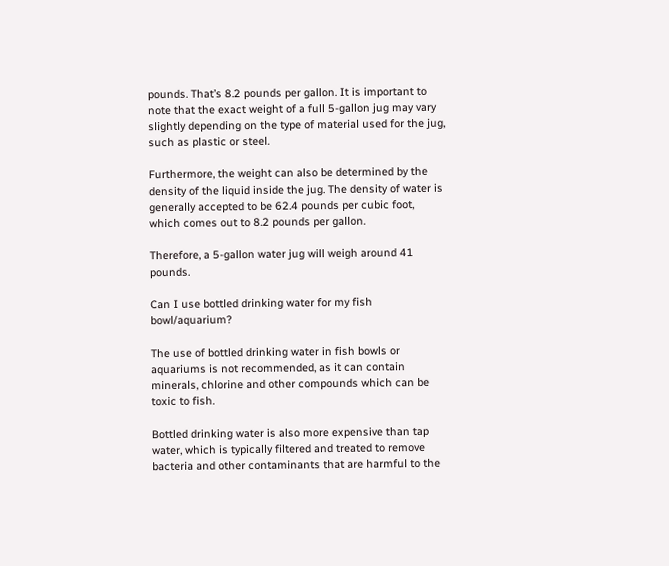pounds. That’s 8.2 pounds per gallon. It is important to note that the exact weight of a full 5-gallon jug may vary slightly depending on the type of material used for the jug, such as plastic or steel.

Furthermore, the weight can also be determined by the density of the liquid inside the jug. The density of water is generally accepted to be 62.4 pounds per cubic foot, which comes out to 8.2 pounds per gallon.

Therefore, a 5-gallon water jug will weigh around 41 pounds.

Can I use bottled drinking water for my fish bowl/aquarium?

The use of bottled drinking water in fish bowls or aquariums is not recommended, as it can contain minerals, chlorine and other compounds which can be toxic to fish.

Bottled drinking water is also more expensive than tap water, which is typically filtered and treated to remove bacteria and other contaminants that are harmful to the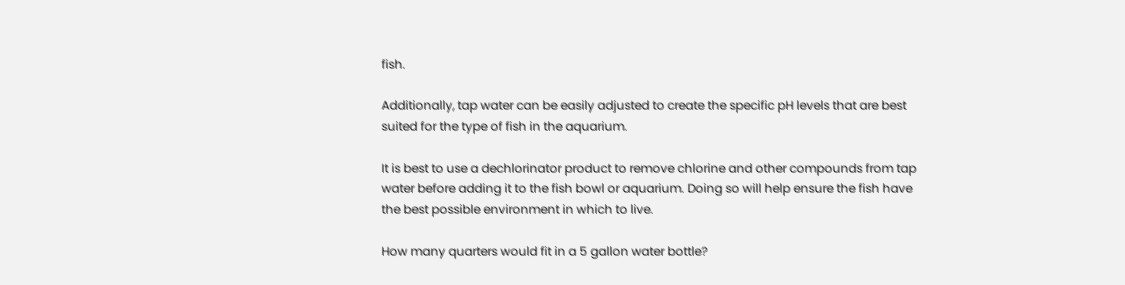fish.

Additionally, tap water can be easily adjusted to create the specific pH levels that are best suited for the type of fish in the aquarium.

It is best to use a dechlorinator product to remove chlorine and other compounds from tap water before adding it to the fish bowl or aquarium. Doing so will help ensure the fish have the best possible environment in which to live.

How many quarters would fit in a 5 gallon water bottle?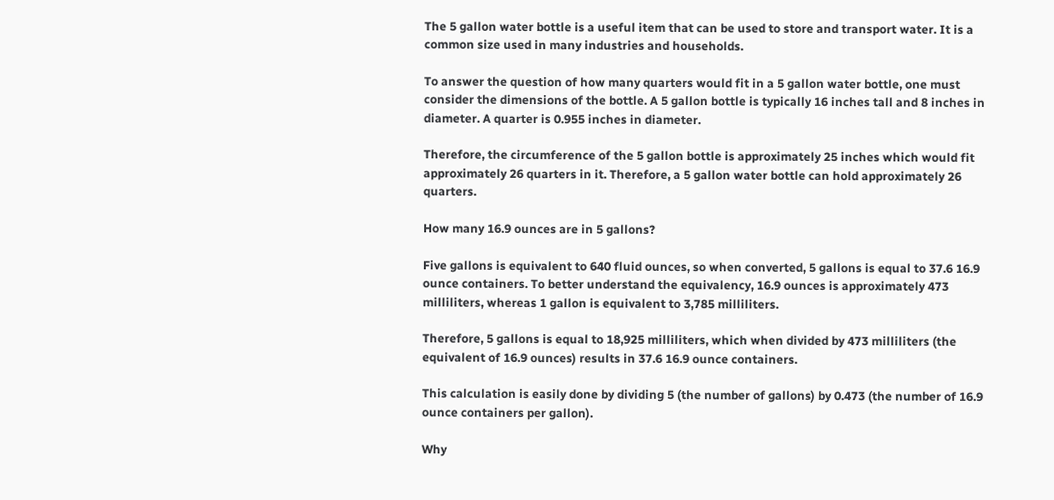The 5 gallon water bottle is a useful item that can be used to store and transport water. It is a common size used in many industries and households.

To answer the question of how many quarters would fit in a 5 gallon water bottle, one must consider the dimensions of the bottle. A 5 gallon bottle is typically 16 inches tall and 8 inches in diameter. A quarter is 0.955 inches in diameter.

Therefore, the circumference of the 5 gallon bottle is approximately 25 inches which would fit approximately 26 quarters in it. Therefore, a 5 gallon water bottle can hold approximately 26 quarters.

How many 16.9 ounces are in 5 gallons?

Five gallons is equivalent to 640 fluid ounces, so when converted, 5 gallons is equal to 37.6 16.9 ounce containers. To better understand the equivalency, 16.9 ounces is approximately 473 milliliters, whereas 1 gallon is equivalent to 3,785 milliliters.

Therefore, 5 gallons is equal to 18,925 milliliters, which when divided by 473 milliliters (the equivalent of 16.9 ounces) results in 37.6 16.9 ounce containers.

This calculation is easily done by dividing 5 (the number of gallons) by 0.473 (the number of 16.9 ounce containers per gallon).

Why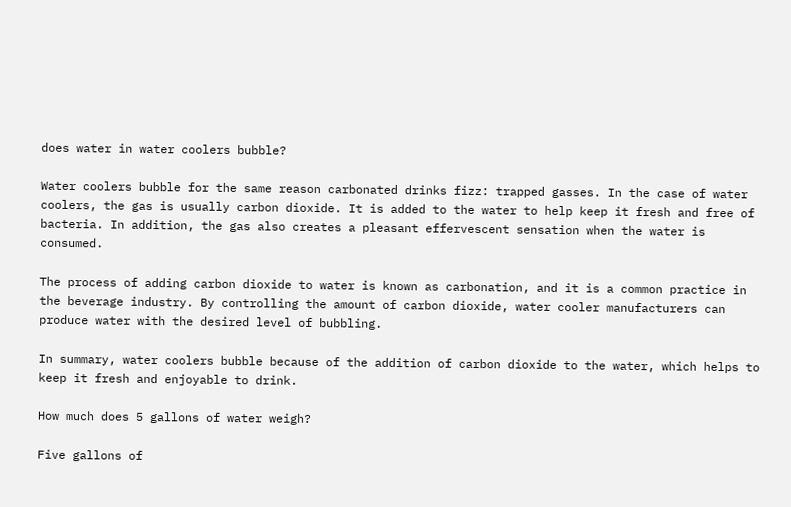does water in water coolers bubble?

Water coolers bubble for the same reason carbonated drinks fizz: trapped gasses. In the case of water coolers, the gas is usually carbon dioxide. It is added to the water to help keep it fresh and free of bacteria. In addition, the gas also creates a pleasant effervescent sensation when the water is consumed.

The process of adding carbon dioxide to water is known as carbonation, and it is a common practice in the beverage industry. By controlling the amount of carbon dioxide, water cooler manufacturers can produce water with the desired level of bubbling.

In summary, water coolers bubble because of the addition of carbon dioxide to the water, which helps to keep it fresh and enjoyable to drink.

How much does 5 gallons of water weigh?

Five gallons of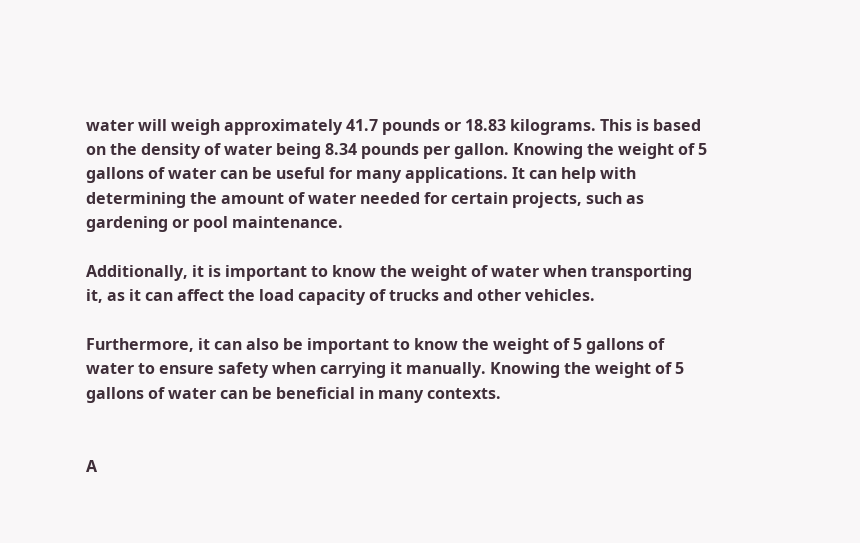water will weigh approximately 41.7 pounds or 18.83 kilograms. This is based on the density of water being 8.34 pounds per gallon. Knowing the weight of 5 gallons of water can be useful for many applications. It can help with determining the amount of water needed for certain projects, such as gardening or pool maintenance.

Additionally, it is important to know the weight of water when transporting it, as it can affect the load capacity of trucks and other vehicles.

Furthermore, it can also be important to know the weight of 5 gallons of water to ensure safety when carrying it manually. Knowing the weight of 5 gallons of water can be beneficial in many contexts.


A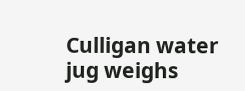Culligan water jug weighs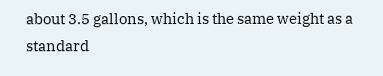about 3.5 gallons, which is the same weight as a standard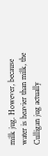milk jug. However, because water is heavier than milk, the Culligan jug actually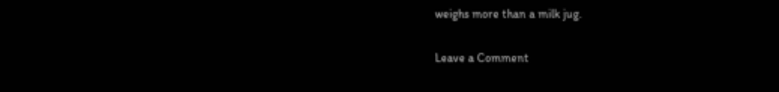weighs more than a milk jug.

Leave a Comment